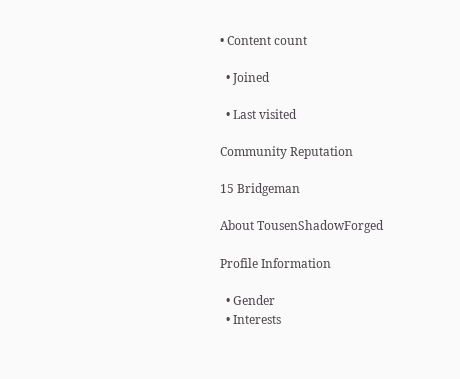• Content count

  • Joined

  • Last visited

Community Reputation

15 Bridgeman

About TousenShadowForged

Profile Information

  • Gender
  • Interests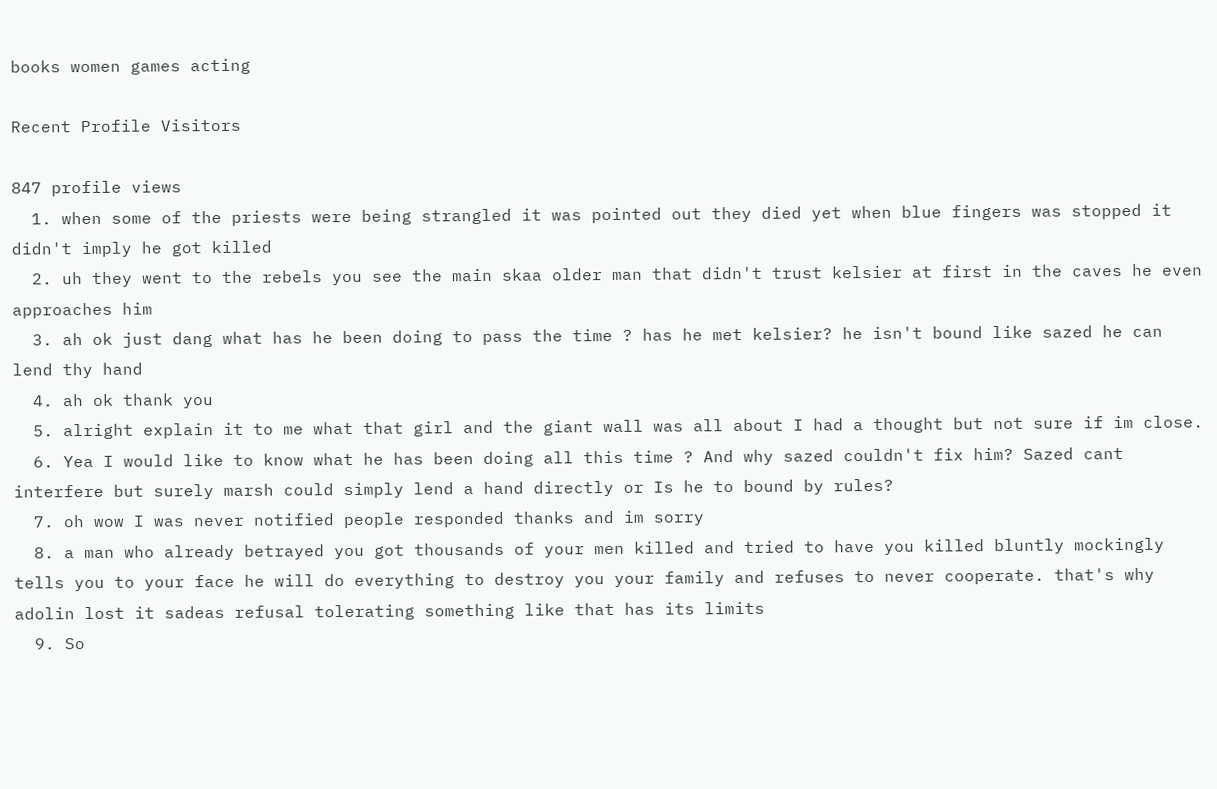books women games acting

Recent Profile Visitors

847 profile views
  1. when some of the priests were being strangled it was pointed out they died yet when blue fingers was stopped it didn't imply he got killed
  2. uh they went to the rebels you see the main skaa older man that didn't trust kelsier at first in the caves he even approaches him
  3. ah ok just dang what has he been doing to pass the time ? has he met kelsier? he isn't bound like sazed he can lend thy hand
  4. ah ok thank you
  5. alright explain it to me what that girl and the giant wall was all about I had a thought but not sure if im close.
  6. Yea I would like to know what he has been doing all this time ? And why sazed couldn't fix him? Sazed cant interfere but surely marsh could simply lend a hand directly or Is he to bound by rules?
  7. oh wow I was never notified people responded thanks and im sorry
  8. a man who already betrayed you got thousands of your men killed and tried to have you killed bluntly mockingly tells you to your face he will do everything to destroy you your family and refuses to never cooperate. that's why adolin lost it sadeas refusal tolerating something like that has its limits
  9. So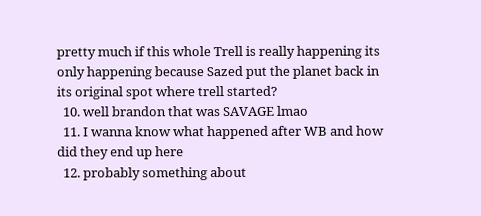pretty much if this whole Trell is really happening its only happening because Sazed put the planet back in its original spot where trell started?
  10. well brandon that was SAVAGE lmao
  11. I wanna know what happened after WB and how did they end up here
  12. probably something about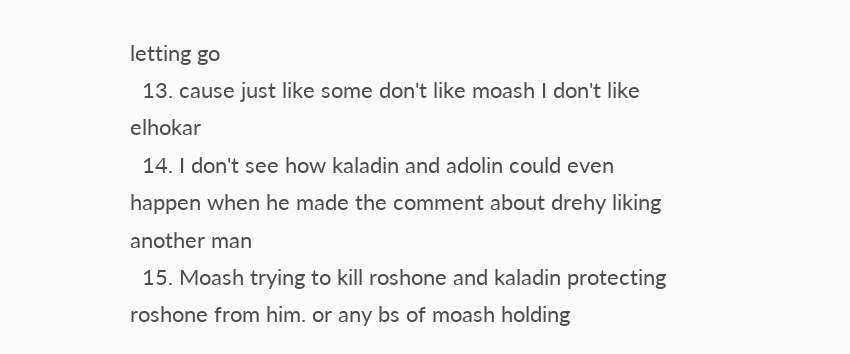letting go
  13. cause just like some don't like moash I don't like elhokar
  14. I don't see how kaladin and adolin could even happen when he made the comment about drehy liking another man
  15. Moash trying to kill roshone and kaladin protecting roshone from him. or any bs of moash holding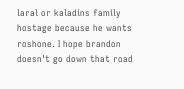laral or kaladins family hostage because he wants roshone. I hope brandon doesn't go down that road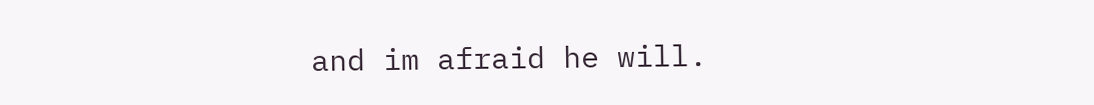and im afraid he will.